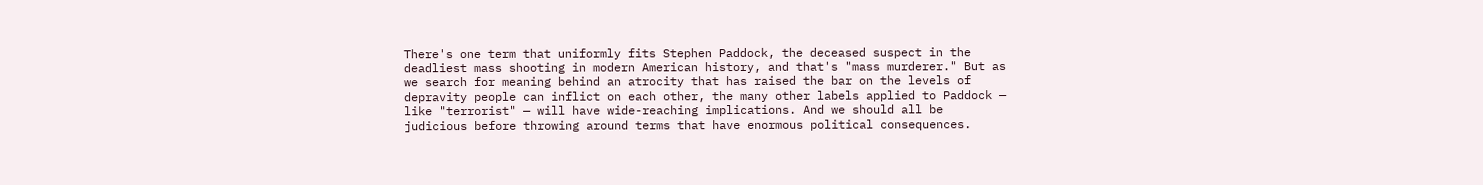There's one term that uniformly fits Stephen Paddock, the deceased suspect in the deadliest mass shooting in modern American history, and that's "mass murderer." But as we search for meaning behind an atrocity that has raised the bar on the levels of depravity people can inflict on each other, the many other labels applied to Paddock — like "terrorist" — will have wide-reaching implications. And we should all be judicious before throwing around terms that have enormous political consequences.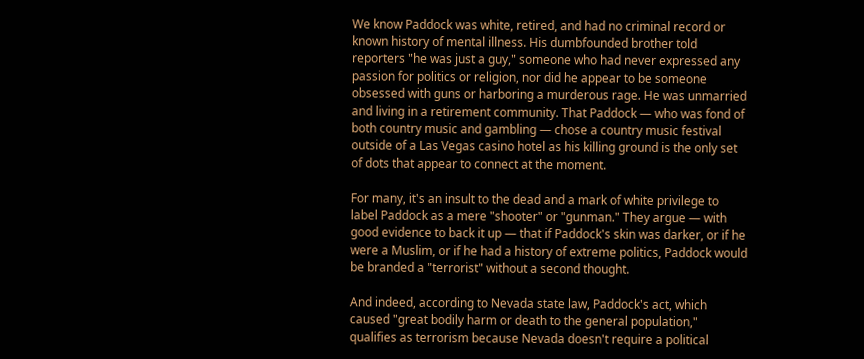We know Paddock was white, retired, and had no criminal record or known history of mental illness. His dumbfounded brother told reporters "he was just a guy," someone who had never expressed any passion for politics or religion, nor did he appear to be someone obsessed with guns or harboring a murderous rage. He was unmarried and living in a retirement community. That Paddock — who was fond of both country music and gambling — chose a country music festival outside of a Las Vegas casino hotel as his killing ground is the only set of dots that appear to connect at the moment.

For many, it's an insult to the dead and a mark of white privilege to label Paddock as a mere "shooter" or "gunman." They argue — with good evidence to back it up — that if Paddock's skin was darker, or if he were a Muslim, or if he had a history of extreme politics, Paddock would be branded a "terrorist" without a second thought.

And indeed, according to Nevada state law, Paddock's act, which caused "great bodily harm or death to the general population," qualifies as terrorism because Nevada doesn't require a political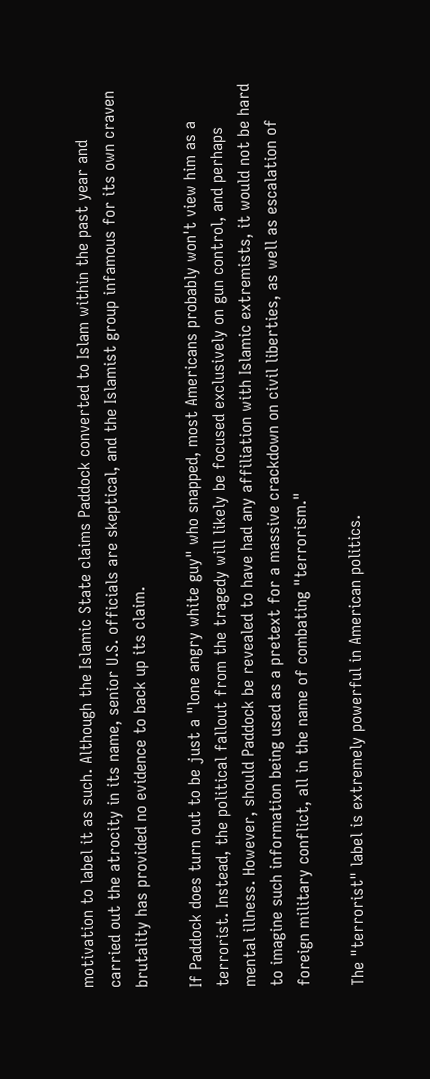motivation to label it as such. Although the Islamic State claims Paddock converted to Islam within the past year and carried out the atrocity in its name, senior U.S. officials are skeptical, and the Islamist group infamous for its own craven brutality has provided no evidence to back up its claim.

If Paddock does turn out to be just a "lone angry white guy" who snapped, most Americans probably won't view him as a terrorist. Instead, the political fallout from the tragedy will likely be focused exclusively on gun control, and perhaps mental illness. However, should Paddock be revealed to have had any affiliation with Islamic extremists, it would not be hard to imagine such information being used as a pretext for a massive crackdown on civil liberties, as well as escalation of foreign military conflict, all in the name of combating "terrorism."

The "terrorist" label is extremely powerful in American politics.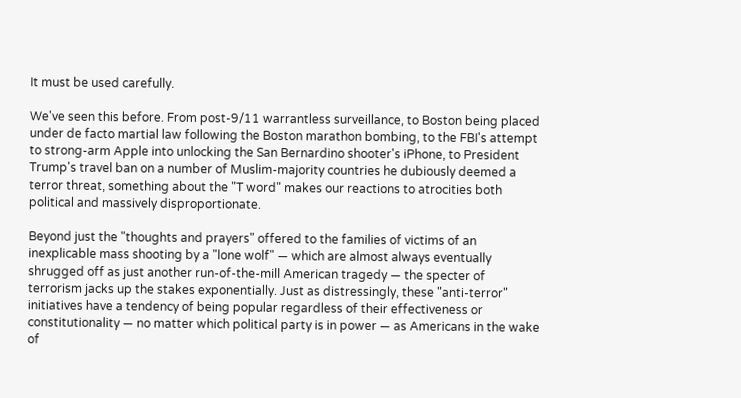It must be used carefully.

We've seen this before. From post-9/11 warrantless surveillance, to Boston being placed under de facto martial law following the Boston marathon bombing, to the FBI's attempt to strong-arm Apple into unlocking the San Bernardino shooter's iPhone, to President Trump's travel ban on a number of Muslim-majority countries he dubiously deemed a terror threat, something about the "T word" makes our reactions to atrocities both political and massively disproportionate.

Beyond just the "thoughts and prayers" offered to the families of victims of an inexplicable mass shooting by a "lone wolf" — which are almost always eventually shrugged off as just another run-of-the-mill American tragedy — the specter of terrorism jacks up the stakes exponentially. Just as distressingly, these "anti-terror" initiatives have a tendency of being popular regardless of their effectiveness or constitutionality — no matter which political party is in power — as Americans in the wake of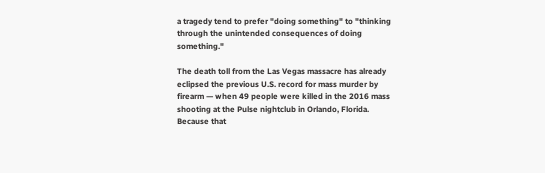a tragedy tend to prefer "doing something" to "thinking through the unintended consequences of doing something."

The death toll from the Las Vegas massacre has already eclipsed the previous U.S. record for mass murder by firearm — when 49 people were killed in the 2016 mass shooting at the Pulse nightclub in Orlando, Florida. Because that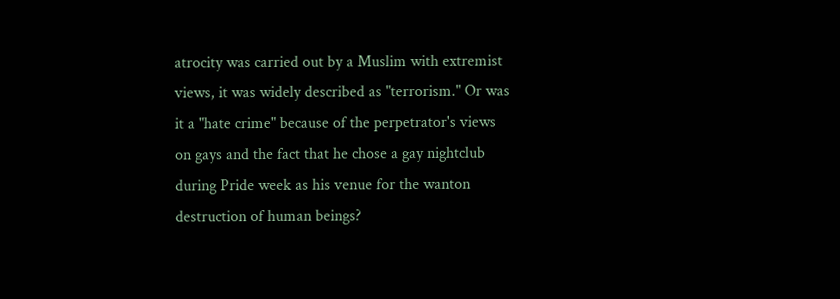atrocity was carried out by a Muslim with extremist views, it was widely described as "terrorism." Or was it a "hate crime" because of the perpetrator's views on gays and the fact that he chose a gay nightclub during Pride week as his venue for the wanton destruction of human beings?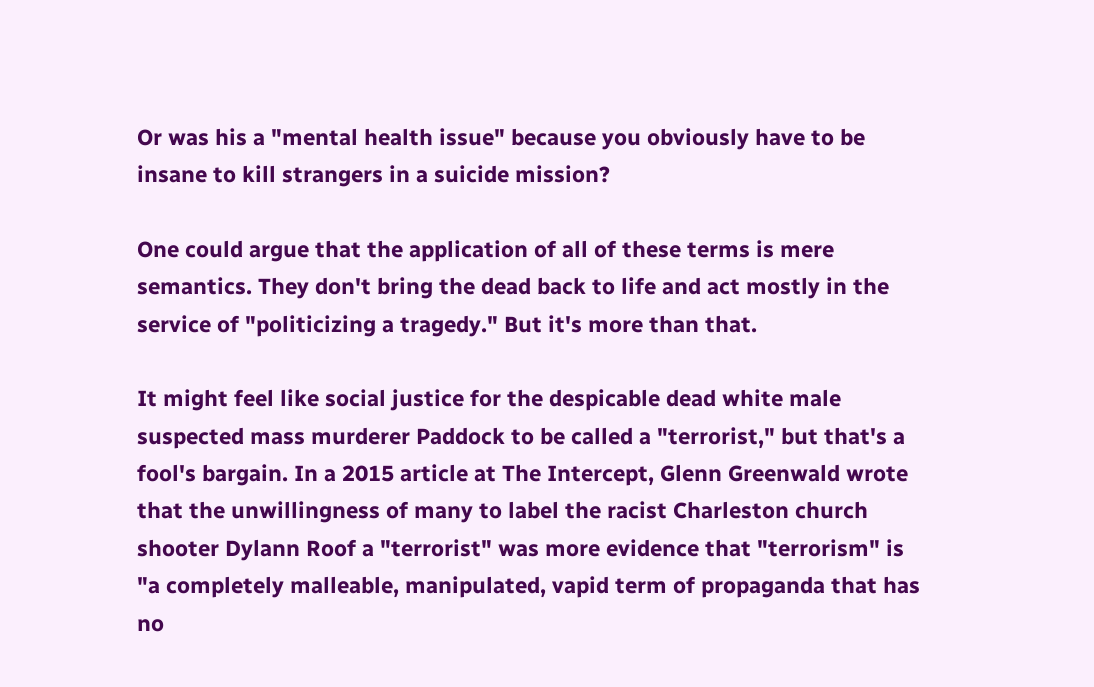Or was his a "mental health issue" because you obviously have to be insane to kill strangers in a suicide mission?

One could argue that the application of all of these terms is mere semantics. They don't bring the dead back to life and act mostly in the service of "politicizing a tragedy." But it's more than that.

It might feel like social justice for the despicable dead white male suspected mass murderer Paddock to be called a "terrorist," but that's a fool's bargain. In a 2015 article at The Intercept, Glenn Greenwald wrote that the unwillingness of many to label the racist Charleston church shooter Dylann Roof a "terrorist" was more evidence that "terrorism" is "a completely malleable, manipulated, vapid term of propaganda that has no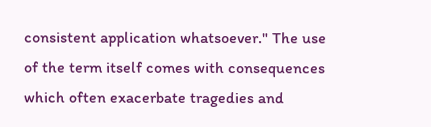consistent application whatsoever." The use of the term itself comes with consequences which often exacerbate tragedies and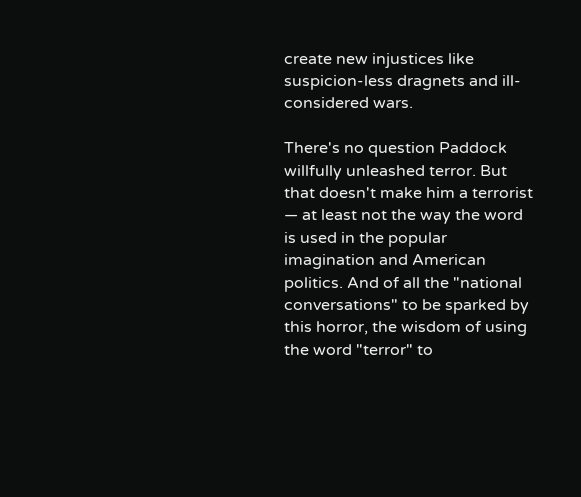create new injustices like suspicion-less dragnets and ill-considered wars.

There's no question Paddock willfully unleashed terror. But that doesn't make him a terrorist — at least not the way the word is used in the popular imagination and American politics. And of all the "national conversations" to be sparked by this horror, the wisdom of using the word "terror" to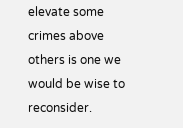elevate some crimes above others is one we would be wise to reconsider.